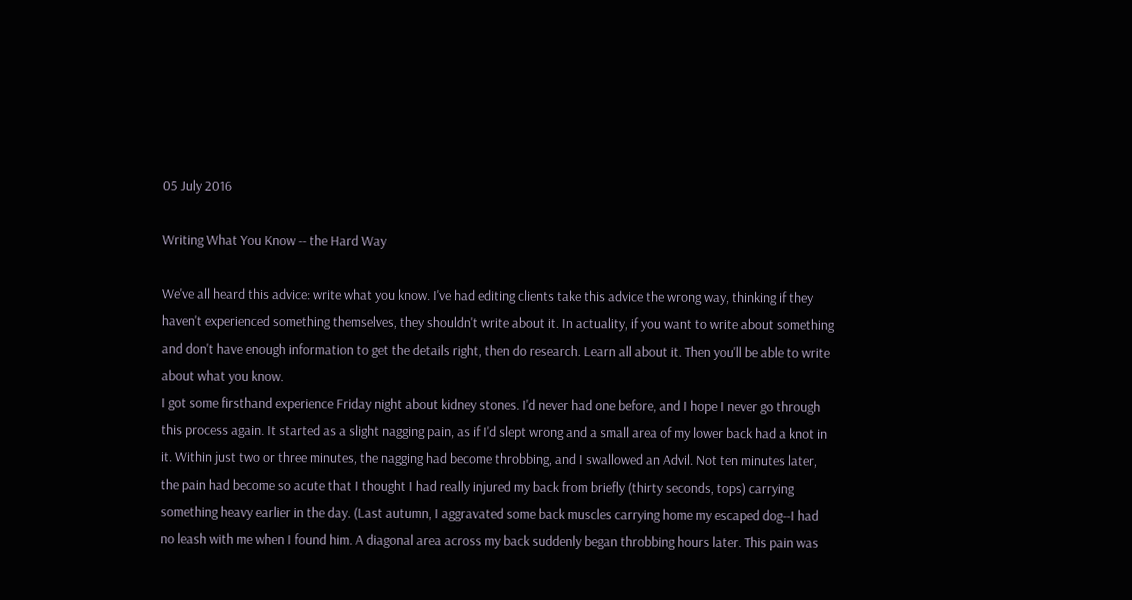05 July 2016

Writing What You Know -- the Hard Way

We've all heard this advice: write what you know. I've had editing clients take this advice the wrong way, thinking if they haven't experienced something themselves, they shouldn't write about it. In actuality, if you want to write about something and don't have enough information to get the details right, then do research. Learn all about it. Then you'll be able to write about what you know.
I got some firsthand experience Friday night about kidney stones. I'd never had one before, and I hope I never go through this process again. It started as a slight nagging pain, as if I'd slept wrong and a small area of my lower back had a knot in it. Within just two or three minutes, the nagging had become throbbing, and I swallowed an Advil. Not ten minutes later, the pain had become so acute that I thought I had really injured my back from briefly (thirty seconds, tops) carrying something heavy earlier in the day. (Last autumn, I aggravated some back muscles carrying home my escaped dog--I had no leash with me when I found him. A diagonal area across my back suddenly began throbbing hours later. This pain was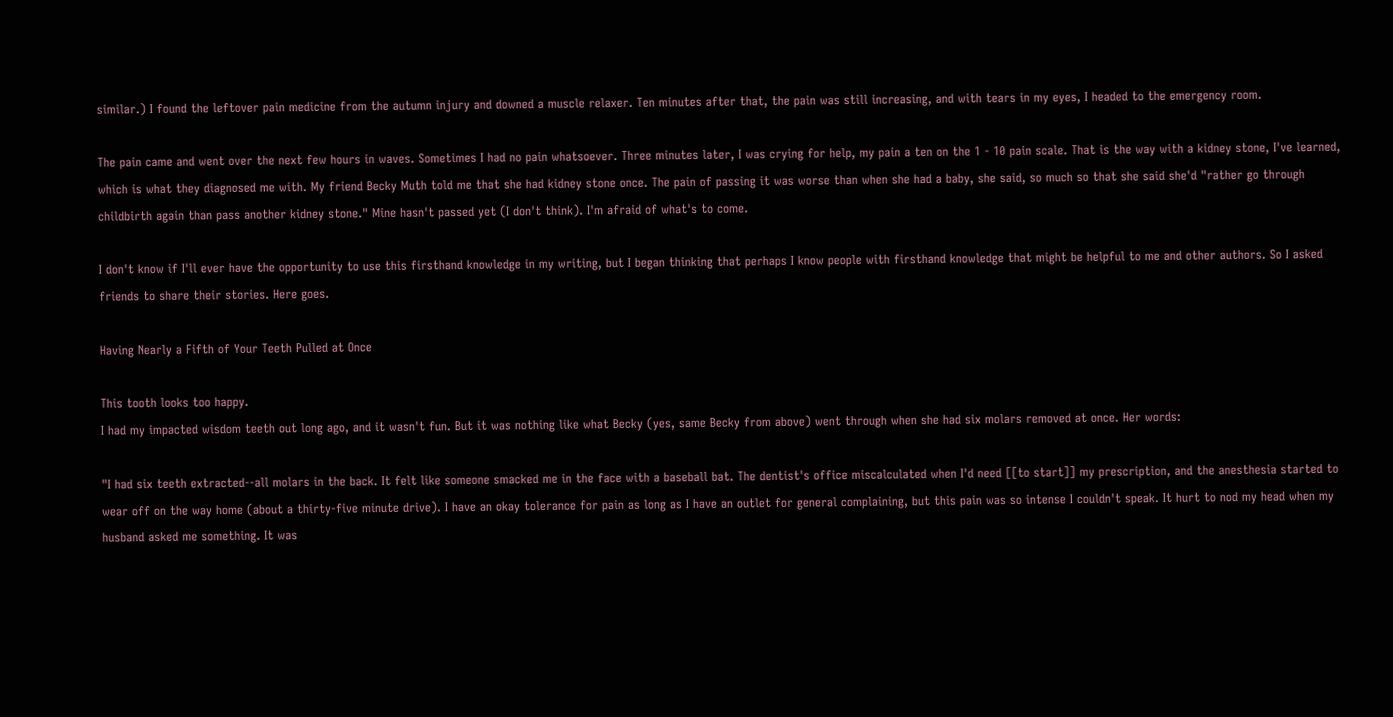similar.) I found the leftover pain medicine from the autumn injury and downed a muscle relaxer. Ten minutes after that, the pain was still increasing, and with tears in my eyes, I headed to the emergency room.

The pain came and went over the next few hours in waves. Sometimes I had no pain whatsoever. Three minutes later, I was crying for help, my pain a ten on the 1 - 10 pain scale. That is the way with a kidney stone, I've learned, which is what they diagnosed me with. My friend Becky Muth told me that she had kidney stone once. The pain of passing it was worse than when she had a baby, she said, so much so that she said she'd "rather go through childbirth again than pass another kidney stone." Mine hasn't passed yet (I don't think). I'm afraid of what's to come.

I don't know if I'll ever have the opportunity to use this firsthand knowledge in my writing, but I began thinking that perhaps I know people with firsthand knowledge that might be helpful to me and other authors. So I asked friends to share their stories. Here goes.

Having Nearly a Fifth of Your Teeth Pulled at Once

This tooth looks too happy.
I had my impacted wisdom teeth out long ago, and it wasn't fun. But it was nothing like what Becky (yes, same Becky from above) went through when she had six molars removed at once. Her words:

"I had six teeth extracted--all molars in the back. It felt like someone smacked me in the face with a baseball bat. The dentist's office miscalculated when I'd need [[to start]] my prescription, and the anesthesia started to wear off on the way home (about a thirty-five minute drive). I have an okay tolerance for pain as long as I have an outlet for general complaining, but this pain was so intense I couldn't speak. It hurt to nod my head when my husband asked me something. It was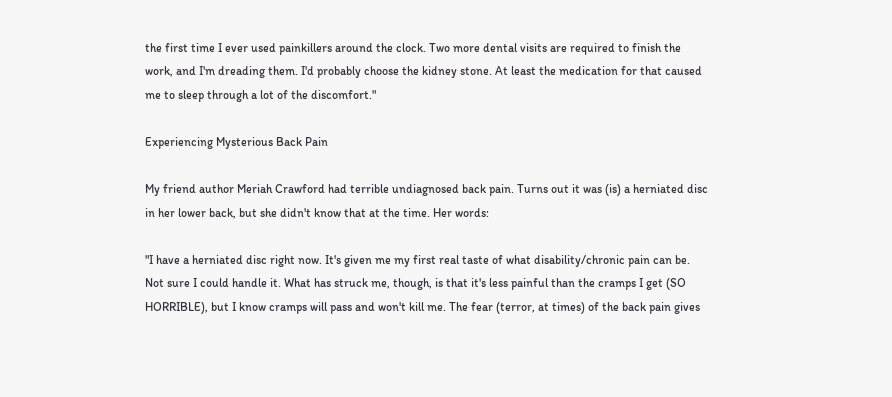the first time I ever used painkillers around the clock. Two more dental visits are required to finish the work, and I'm dreading them. I'd probably choose the kidney stone. At least the medication for that caused me to sleep through a lot of the discomfort."

Experiencing Mysterious Back Pain

My friend author Meriah Crawford had terrible undiagnosed back pain. Turns out it was (is) a herniated disc in her lower back, but she didn't know that at the time. Her words:

"I have a herniated disc right now. It's given me my first real taste of what disability/chronic pain can be. Not sure I could handle it. What has struck me, though, is that it's less painful than the cramps I get (SO HORRIBLE), but I know cramps will pass and won't kill me. The fear (terror, at times) of the back pain gives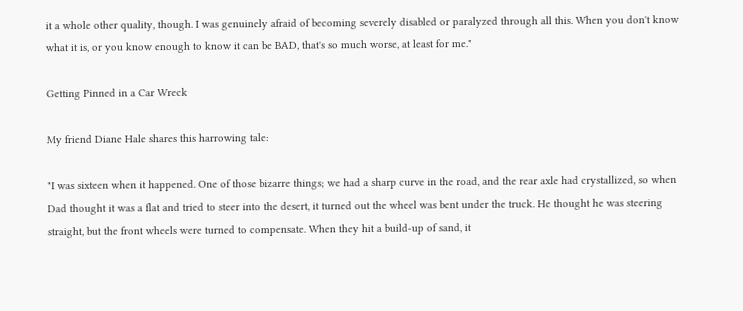it a whole other quality, though. I was genuinely afraid of becoming severely disabled or paralyzed through all this. When you don't know what it is, or you know enough to know it can be BAD, that's so much worse, at least for me."

Getting Pinned in a Car Wreck

My friend Diane Hale shares this harrowing tale:

"I was sixteen when it happened. One of those bizarre things; we had a sharp curve in the road, and the rear axle had crystallized, so when Dad thought it was a flat and tried to steer into the desert, it turned out the wheel was bent under the truck. He thought he was steering straight, but the front wheels were turned to compensate. When they hit a build-up of sand, it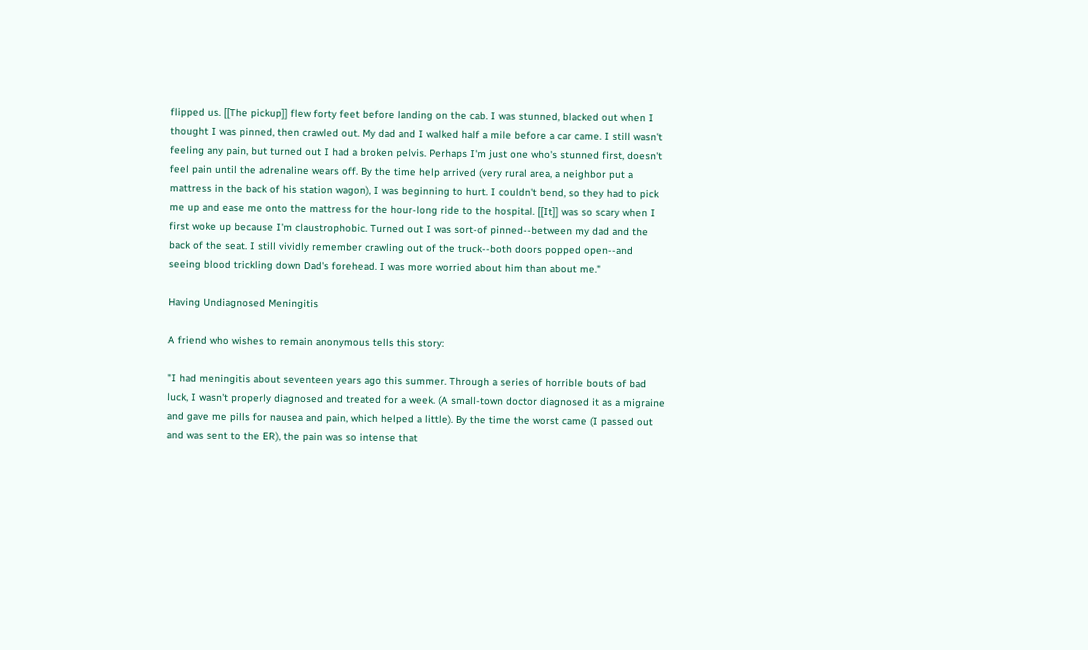flipped us. [[The pickup]] flew forty feet before landing on the cab. I was stunned, blacked out when I thought I was pinned, then crawled out. My dad and I walked half a mile before a car came. I still wasn't feeling any pain, but turned out I had a broken pelvis. Perhaps I'm just one who's stunned first, doesn't feel pain until the adrenaline wears off. By the time help arrived (very rural area, a neighbor put a mattress in the back of his station wagon), I was beginning to hurt. I couldn't bend, so they had to pick me up and ease me onto the mattress for the hour-long ride to the hospital. [[It]] was so scary when I first woke up because I'm claustrophobic. Turned out I was sort-of pinned--between my dad and the back of the seat. I still vividly remember crawling out of the truck--both doors popped open--and seeing blood trickling down Dad's forehead. I was more worried about him than about me."

Having Undiagnosed Meningitis

A friend who wishes to remain anonymous tells this story:

"I had meningitis about seventeen years ago this summer. Through a series of horrible bouts of bad luck, I wasn't properly diagnosed and treated for a week. (A small-town doctor diagnosed it as a migraine and gave me pills for nausea and pain, which helped a little). By the time the worst came (I passed out and was sent to the ER), the pain was so intense that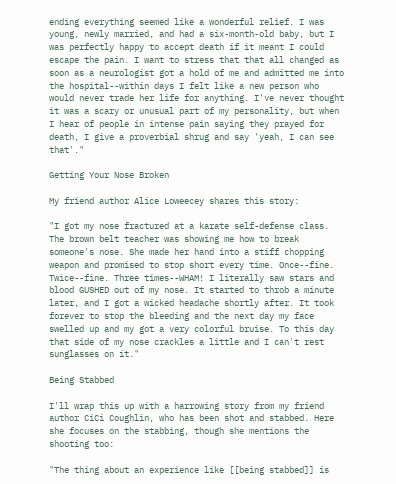ending everything seemed like a wonderful relief. I was young, newly married, and had a six-month-old baby, but I was perfectly happy to accept death if it meant I could escape the pain. I want to stress that that all changed as soon as a neurologist got a hold of me and admitted me into the hospital--within days I felt like a new person who would never trade her life for anything. I've never thought it was a scary or unusual part of my personality, but when I hear of people in intense pain saying they prayed for death, I give a proverbial shrug and say 'yeah, I can see that'."

Getting Your Nose Broken

My friend author Alice Loweecey shares this story:

"I got my nose fractured at a karate self-defense class. The brown belt teacher was showing me how to break someone's nose. She made her hand into a stiff chopping weapon and promised to stop short every time. Once--fine. Twice--fine. Three times--WHAM! I literally saw stars and blood GUSHED out of my nose. It started to throb a minute later, and I got a wicked headache shortly after. It took forever to stop the bleeding and the next day my face swelled up and my got a very colorful bruise. To this day that side of my nose crackles a little and I can't rest sunglasses on it."

Being Stabbed

I'll wrap this up with a harrowing story from my friend author CiCi Coughlin, who has been shot and stabbed. Here she focuses on the stabbing, though she mentions the shooting too:

"The thing about an experience like [[being stabbed]] is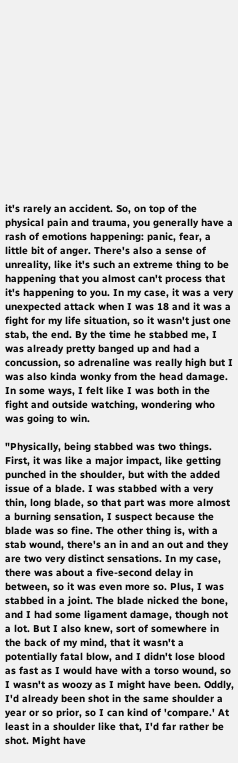it's rarely an accident. So, on top of the physical pain and trauma, you generally have a rash of emotions happening: panic, fear, a little bit of anger. There's also a sense of unreality, like it's such an extreme thing to be happening that you almost can't process that it's happening to you. In my case, it was a very unexpected attack when I was 18 and it was a fight for my life situation, so it wasn't just one stab, the end. By the time he stabbed me, I was already pretty banged up and had a concussion, so adrenaline was really high but I was also kinda wonky from the head damage. In some ways, I felt like I was both in the fight and outside watching, wondering who was going to win.

"Physically, being stabbed was two things. First, it was like a major impact, like getting punched in the shoulder, but with the added issue of a blade. I was stabbed with a very thin, long blade, so that part was more almost a burning sensation, I suspect because the blade was so fine. The other thing is, with a stab wound, there's an in and an out and they are two very distinct sensations. In my case, there was about a five-second delay in between, so it was even more so. Plus, I was stabbed in a joint. The blade nicked the bone, and I had some ligament damage, though not a lot. But I also knew, sort of somewhere in the back of my mind, that it wasn't a potentially fatal blow, and I didn't lose blood as fast as I would have with a torso wound, so I wasn't as woozy as I might have been. Oddly, I'd already been shot in the same shoulder a year or so prior, so I can kind of 'compare.' At least in a shoulder like that, I'd far rather be shot. Might have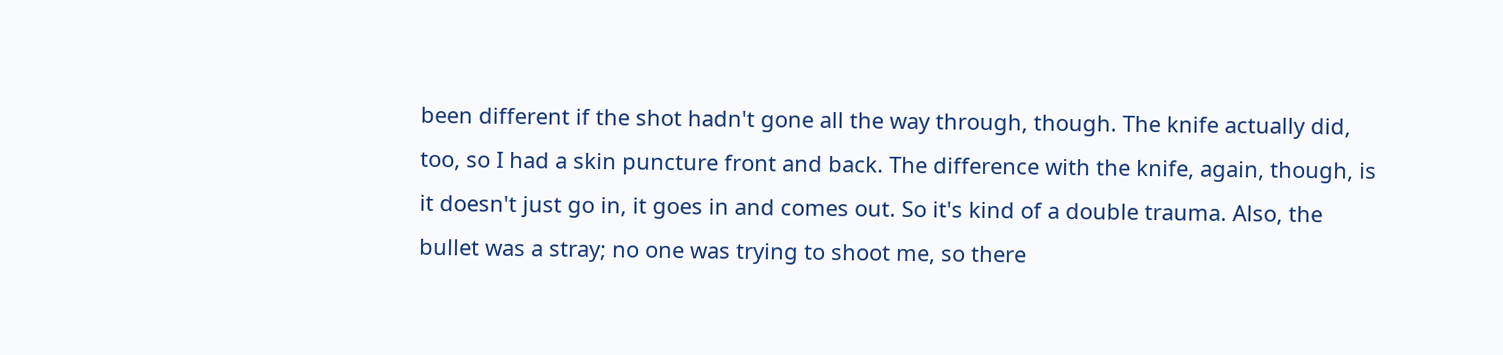been different if the shot hadn't gone all the way through, though. The knife actually did, too, so I had a skin puncture front and back. The difference with the knife, again, though, is it doesn't just go in, it goes in and comes out. So it's kind of a double trauma. Also, the bullet was a stray; no one was trying to shoot me, so there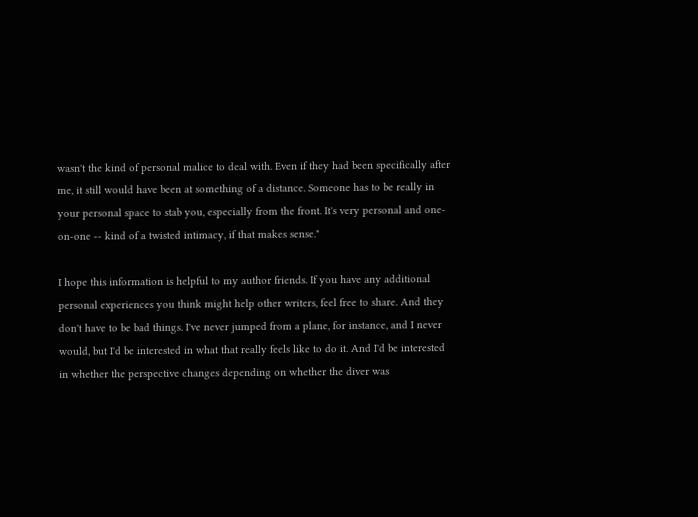wasn't the kind of personal malice to deal with. Even if they had been specifically after me, it still would have been at something of a distance. Someone has to be really in your personal space to stab you, especially from the front. It's very personal and one-on-one -- kind of a twisted intimacy, if that makes sense."

I hope this information is helpful to my author friends. If you have any additional personal experiences you think might help other writers, feel free to share. And they don't have to be bad things. I've never jumped from a plane, for instance, and I never would, but I'd be interested in what that really feels like to do it. And I'd be interested in whether the perspective changes depending on whether the diver was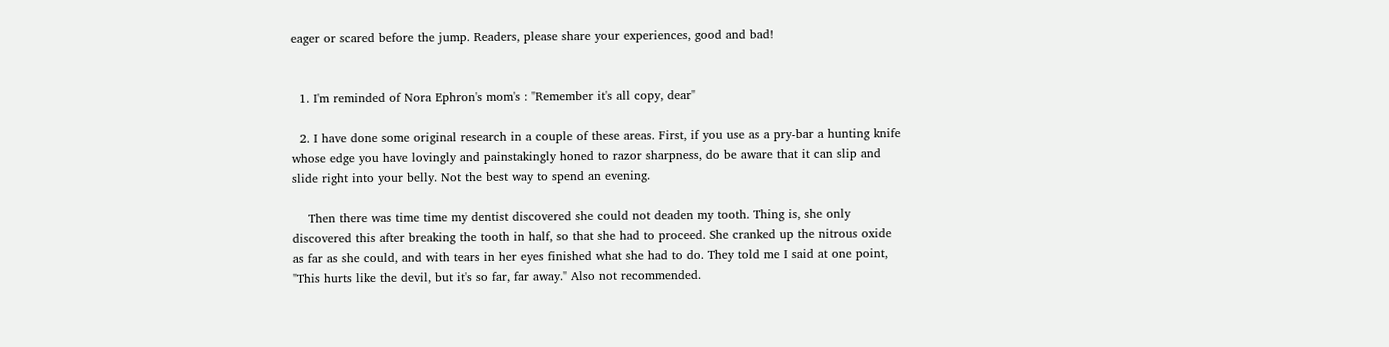eager or scared before the jump. Readers, please share your experiences, good and bad!


  1. I'm reminded of Nora Ephron's mom's : "Remember it's all copy, dear"

  2. I have done some original research in a couple of these areas. First, if you use as a pry-bar a hunting knife whose edge you have lovingly and painstakingly honed to razor sharpness, do be aware that it can slip and slide right into your belly. Not the best way to spend an evening.

    Then there was time time my dentist discovered she could not deaden my tooth. Thing is, she only discovered this after breaking the tooth in half, so that she had to proceed. She cranked up the nitrous oxide as far as she could, and with tears in her eyes finished what she had to do. They told me I said at one point, "This hurts like the devil, but it's so far, far away." Also not recommended.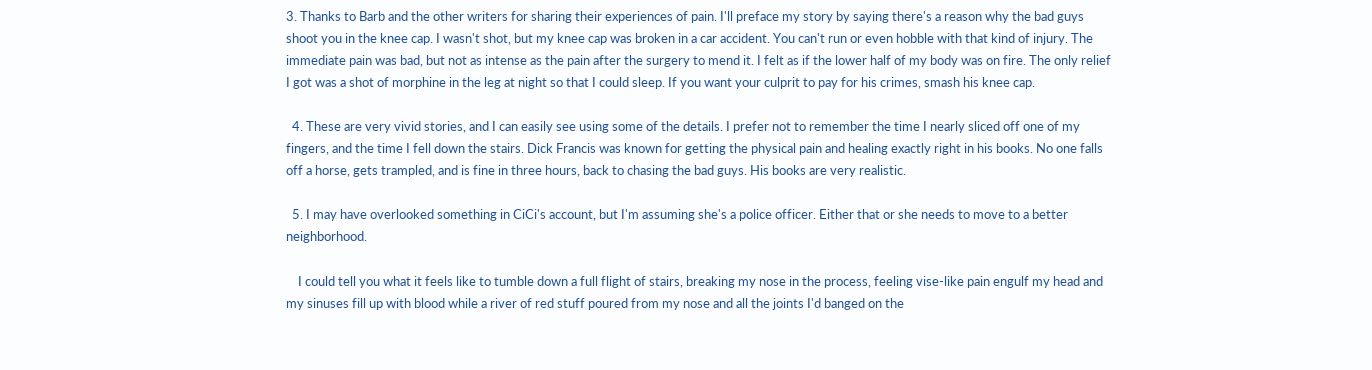3. Thanks to Barb and the other writers for sharing their experiences of pain. I'll preface my story by saying there's a reason why the bad guys shoot you in the knee cap. I wasn't shot, but my knee cap was broken in a car accident. You can't run or even hobble with that kind of injury. The immediate pain was bad, but not as intense as the pain after the surgery to mend it. I felt as if the lower half of my body was on fire. The only relief I got was a shot of morphine in the leg at night so that I could sleep. If you want your culprit to pay for his crimes, smash his knee cap.

  4. These are very vivid stories, and I can easily see using some of the details. I prefer not to remember the time I nearly sliced off one of my fingers, and the time I fell down the stairs. Dick Francis was known for getting the physical pain and healing exactly right in his books. No one falls off a horse, gets trampled, and is fine in three hours, back to chasing the bad guys. His books are very realistic.

  5. I may have overlooked something in CiCi's account, but I'm assuming she's a police officer. Either that or she needs to move to a better neighborhood.

    I could tell you what it feels like to tumble down a full flight of stairs, breaking my nose in the process, feeling vise-like pain engulf my head and my sinuses fill up with blood while a river of red stuff poured from my nose and all the joints I'd banged on the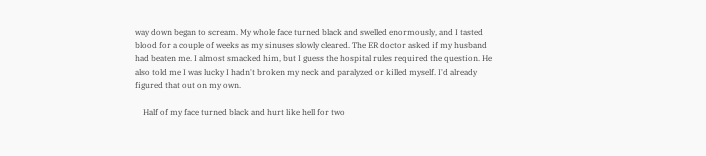way down began to scream. My whole face turned black and swelled enormously, and I tasted blood for a couple of weeks as my sinuses slowly cleared. The ER doctor asked if my husband had beaten me. I almost smacked him, but I guess the hospital rules required the question. He also told me I was lucky I hadn't broken my neck and paralyzed or killed myself. I'd already figured that out on my own.

    Half of my face turned black and hurt like hell for two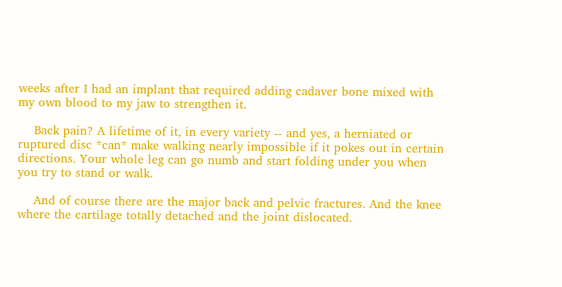weeks after I had an implant that required adding cadaver bone mixed with my own blood to my jaw to strengthen it.

    Back pain? A lifetime of it, in every variety -- and yes, a herniated or ruptured disc *can* make walking nearly impossible if it pokes out in certain directions. Your whole leg can go numb and start folding under you when you try to stand or walk.

    And of course there are the major back and pelvic fractures. And the knee where the cartilage totally detached and the joint dislocated.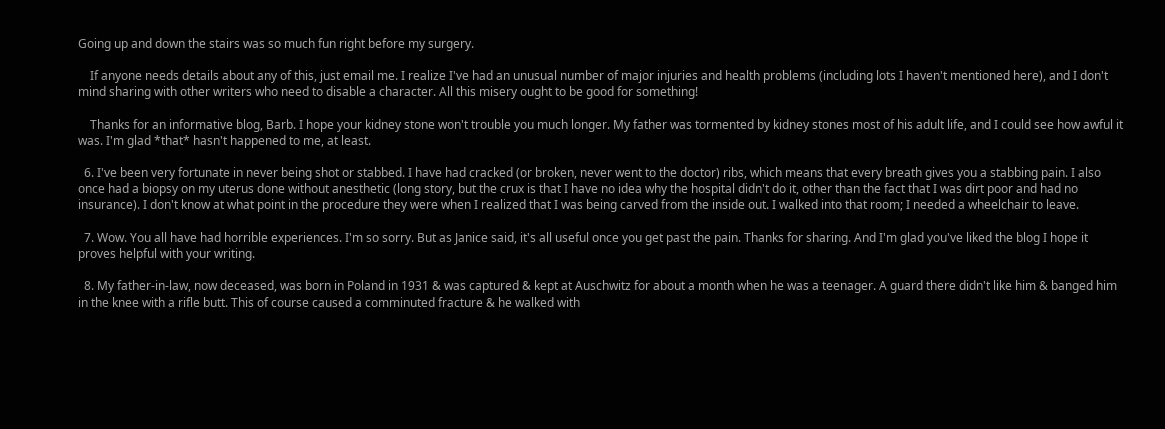Going up and down the stairs was so much fun right before my surgery.

    If anyone needs details about any of this, just email me. I realize I've had an unusual number of major injuries and health problems (including lots I haven't mentioned here), and I don't mind sharing with other writers who need to disable a character. All this misery ought to be good for something!

    Thanks for an informative blog, Barb. I hope your kidney stone won't trouble you much longer. My father was tormented by kidney stones most of his adult life, and I could see how awful it was. I'm glad *that* hasn't happened to me, at least.

  6. I've been very fortunate in never being shot or stabbed. I have had cracked (or broken, never went to the doctor) ribs, which means that every breath gives you a stabbing pain. I also once had a biopsy on my uterus done without anesthetic (long story, but the crux is that I have no idea why the hospital didn't do it, other than the fact that I was dirt poor and had no insurance). I don't know at what point in the procedure they were when I realized that I was being carved from the inside out. I walked into that room; I needed a wheelchair to leave.

  7. Wow. You all have had horrible experiences. I'm so sorry. But as Janice said, it's all useful once you get past the pain. Thanks for sharing. And I'm glad you've liked the blog I hope it proves helpful with your writing.

  8. My father-in-law, now deceased, was born in Poland in 1931 & was captured & kept at Auschwitz for about a month when he was a teenager. A guard there didn't like him & banged him in the knee with a rifle butt. This of course caused a comminuted fracture & he walked with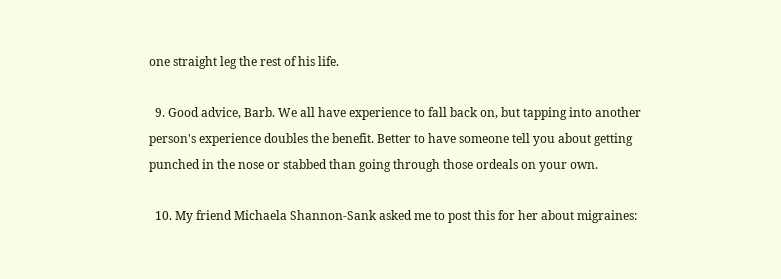one straight leg the rest of his life.

  9. Good advice, Barb. We all have experience to fall back on, but tapping into another person's experience doubles the benefit. Better to have someone tell you about getting punched in the nose or stabbed than going through those ordeals on your own.

  10. My friend Michaela Shannon-Sank asked me to post this for her about migraines: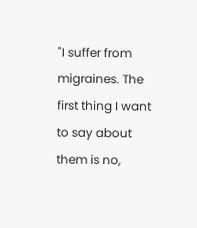"I suffer from migraines. The first thing I want to say about them is no,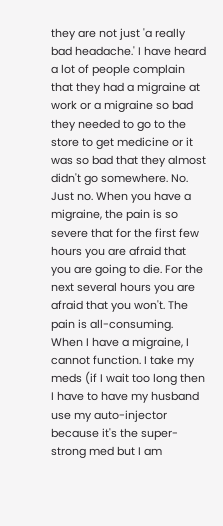they are not just 'a really bad headache.' I have heard a lot of people complain that they had a migraine at work or a migraine so bad they needed to go to the store to get medicine or it was so bad that they almost didn't go somewhere. No. Just no. When you have a migraine, the pain is so severe that for the first few hours you are afraid that you are going to die. For the next several hours you are afraid that you won't. The pain is all-consuming. When I have a migraine, I cannot function. I take my meds (if I wait too long then I have to have my husband use my auto-injector because it's the super-strong med but I am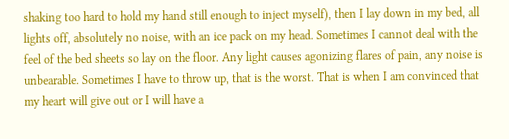shaking too hard to hold my hand still enough to inject myself), then I lay down in my bed, all lights off, absolutely no noise, with an ice pack on my head. Sometimes I cannot deal with the feel of the bed sheets so lay on the floor. Any light causes agonizing flares of pain, any noise is unbearable. Sometimes I have to throw up, that is the worst. That is when I am convinced that my heart will give out or I will have a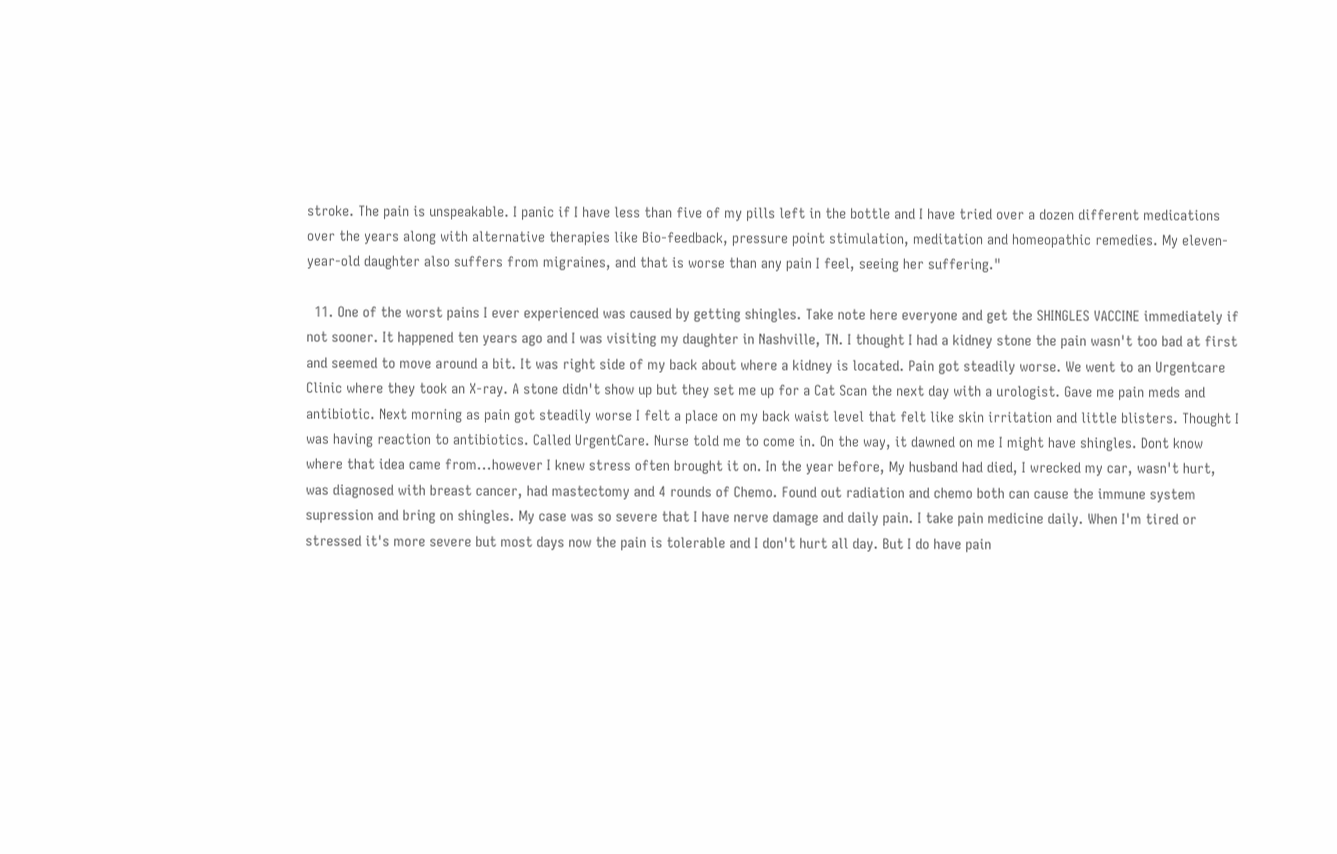stroke. The pain is unspeakable. I panic if I have less than five of my pills left in the bottle and I have tried over a dozen different medications over the years along with alternative therapies like Bio-feedback, pressure point stimulation, meditation and homeopathic remedies. My eleven-year-old daughter also suffers from migraines, and that is worse than any pain I feel, seeing her suffering."

  11. One of the worst pains I ever experienced was caused by getting shingles. Take note here everyone and get the SHINGLES VACCINE immediately if not sooner. It happened ten years ago and I was visiting my daughter in Nashville, TN. I thought I had a kidney stone the pain wasn't too bad at first and seemed to move around a bit. It was right side of my back about where a kidney is located. Pain got steadily worse. We went to an Urgentcare Clinic where they took an X-ray. A stone didn't show up but they set me up for a Cat Scan the next day with a urologist. Gave me pain meds and antibiotic. Next morning as pain got steadily worse I felt a place on my back waist level that felt like skin irritation and little blisters. Thought I was having reaction to antibiotics. Called UrgentCare. Nurse told me to come in. On the way, it dawned on me I might have shingles. Dont know where that idea came from...however I knew stress often brought it on. In the year before, My husband had died, I wrecked my car, wasn't hurt, was diagnosed with breast cancer, had mastectomy and 4 rounds of Chemo. Found out radiation and chemo both can cause the immune system supression and bring on shingles. My case was so severe that I have nerve damage and daily pain. I take pain medicine daily. When I'm tired or stressed it's more severe but most days now the pain is tolerable and I don't hurt all day. But I do have pain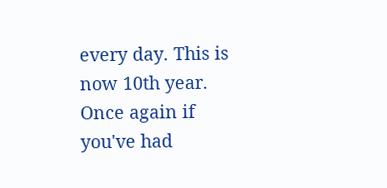every day. This is now 10th year. Once again if you've had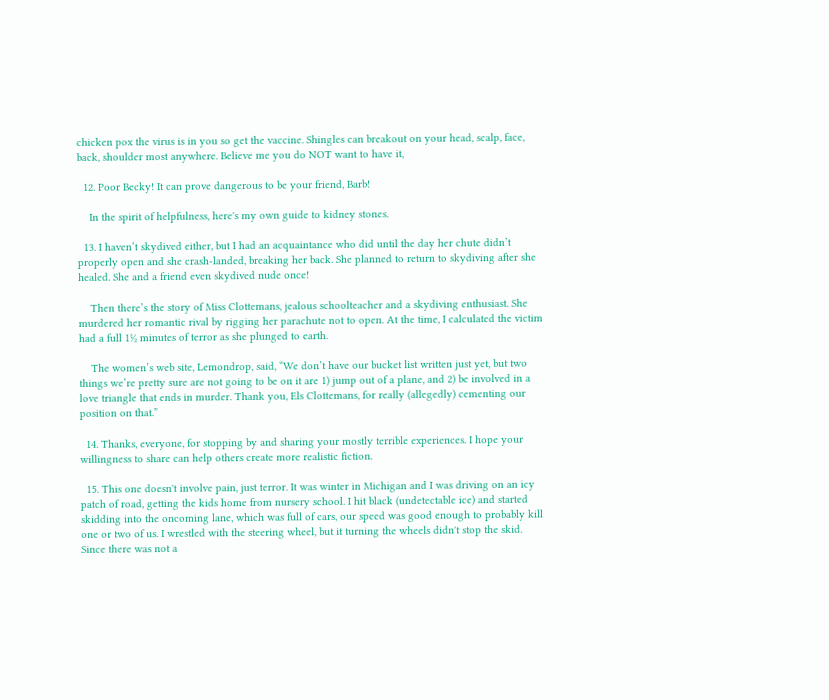chicken pox the virus is in you so get the vaccine. Shingles can breakout on your head, scalp, face, back, shoulder most anywhere. Believe me you do NOT want to have it,

  12. Poor Becky! It can prove dangerous to be your friend, Barb!

    In the spirit of helpfulness, here's my own guide to kidney stones.

  13. I haven’t skydived either, but I had an acquaintance who did until the day her chute didn’t properly open and she crash-landed, breaking her back. She planned to return to skydiving after she healed. She and a friend even skydived nude once!

    Then there’s the story of Miss Clottemans, jealous schoolteacher and a skydiving enthusiast. She murdered her romantic rival by rigging her parachute not to open. At the time, I calculated the victim had a full 1½ minutes of terror as she plunged to earth.

    The women’s web site, Lemondrop, said, “We don’t have our bucket list written just yet, but two things we’re pretty sure are not going to be on it are 1) jump out of a plane, and 2) be involved in a love triangle that ends in murder. Thank you, Els Clottemans, for really (allegedly) cementing our position on that.”

  14. Thanks, everyone, for stopping by and sharing your mostly terrible experiences. I hope your willingness to share can help others create more realistic fiction.

  15. This one doesn't involve pain, just terror. It was winter in Michigan and I was driving on an icy patch of road, getting the kids home from nursery school. I hit black (undetectable ice) and started skidding into the oncoming lane, which was full of cars, our speed was good enough to probably kill one or two of us. I wrestled with the steering wheel, but it turning the wheels didn't stop the skid. Since there was not a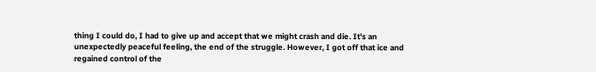thing I could do, I had to give up and accept that we might crash and die. It's an unexpectedly peaceful feeling, the end of the struggle. However, I got off that ice and regained control of the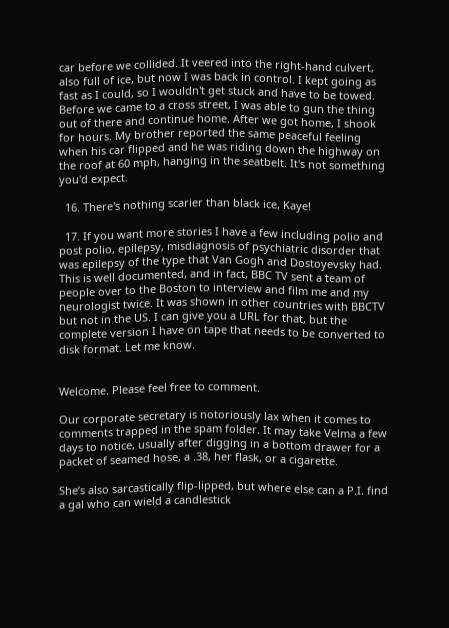car before we collided. It veered into the right-hand culvert, also full of ice, but now I was back in control. I kept going as fast as I could, so I wouldn't get stuck and have to be towed. Before we came to a cross street, I was able to gun the thing out of there and continue home. After we got home, I shook for hours. My brother reported the same peaceful feeling when his car flipped and he was riding down the highway on the roof at 60 mph, hanging in the seatbelt. It's not something you'd expect.

  16. There's nothing scarier than black ice, Kaye!

  17. If you want more stories I have a few including polio and post polio, epilepsy, misdiagnosis of psychiatric disorder that was epilepsy of the type that Van Gogh and Dostoyevsky had. This is well documented, and in fact, BBC TV sent a team of people over to the Boston to interview and film me and my neurologist twice. It was shown in other countries with BBCTV but not in the US. I can give you a URL for that, but the complete version I have on tape that needs to be converted to disk format. Let me know.


Welcome. Please feel free to comment.

Our corporate secretary is notoriously lax when it comes to comments trapped in the spam folder. It may take Velma a few days to notice, usually after digging in a bottom drawer for a packet of seamed hose, a .38, her flask, or a cigarette.

She’s also sarcastically flip-lipped, but where else can a P.I. find a gal who can wield a candlestick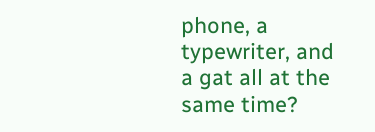phone, a typewriter, and a gat all at the same time?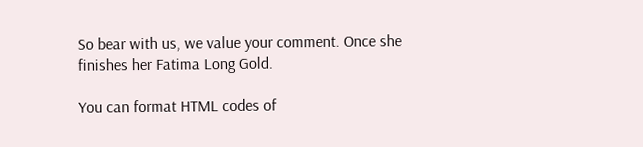So bear with us, we value your comment. Once she finishes her Fatima Long Gold.

You can format HTML codes of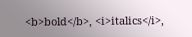<b>bold</b>, <i>italics</i>,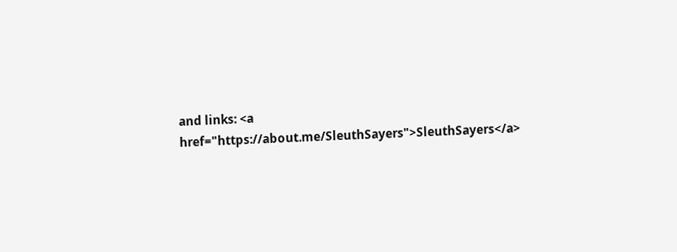and links: <a href="https://about.me/SleuthSayers">SleuthSayers</a>